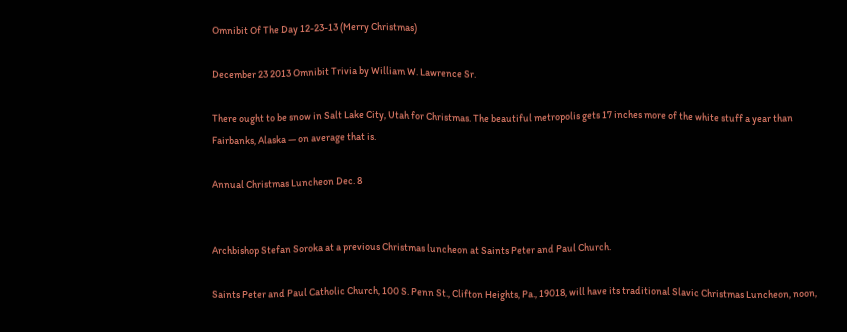Omnibit Of The Day 12-23-13 (Merry Christmas)

December 23 2013 Omnibit Trivia by William W. Lawrence Sr.

There ought to be snow in Salt Lake City, Utah for Christmas. The beautiful metropolis gets 17 inches more of the white stuff a year than Fairbanks, Alaska — on average that is.

Annual Christmas Luncheon Dec. 8


Archbishop Stefan Soroka at a previous Christmas luncheon at Saints Peter and Paul Church.

Saints Peter and Paul Catholic Church, 100 S. Penn St., Clifton Heights, Pa., 19018, will have its traditional Slavic Christmas Luncheon, noon,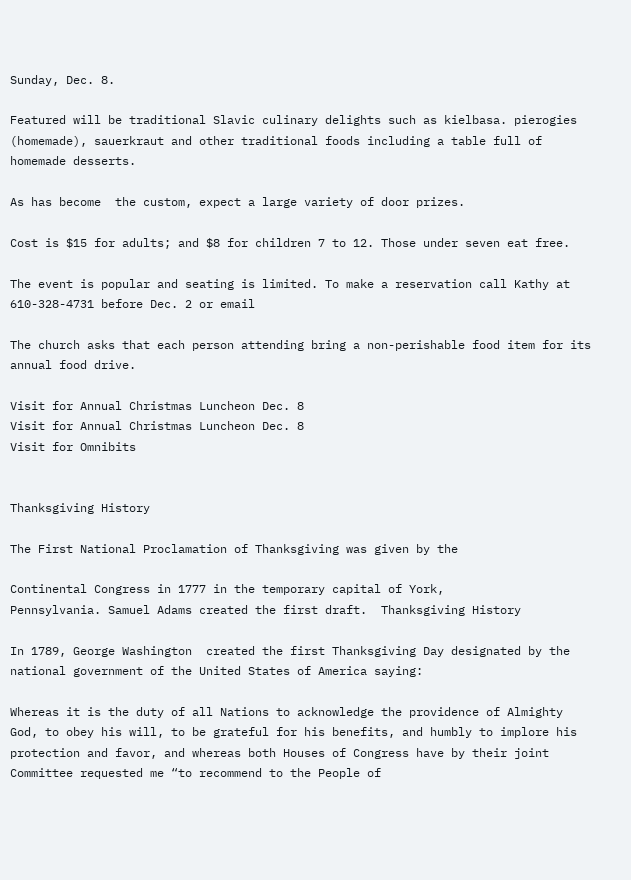Sunday, Dec. 8.

Featured will be traditional Slavic culinary delights such as kielbasa. pierogies (homemade), sauerkraut and other traditional foods including a table full of homemade desserts.

As has become  the custom, expect a large variety of door prizes.

Cost is $15 for adults; and $8 for children 7 to 12. Those under seven eat free.

The event is popular and seating is limited. To make a reservation call Kathy at 610-328-4731 before Dec. 2 or email

The church asks that each person attending bring a non-perishable food item for its annual food drive.

Visit for Annual Christmas Luncheon Dec. 8
Visit for Annual Christmas Luncheon Dec. 8
Visit for Omnibits


Thanksgiving History

The First National Proclamation of Thanksgiving was given by the

Continental Congress in 1777 in the temporary capital of York,
Pennsylvania. Samuel Adams created the first draft.  Thanksgiving History

In 1789, George Washington  created the first Thanksgiving Day designated by the national government of the United States of America saying:

Whereas it is the duty of all Nations to acknowledge the providence of Almighty God, to obey his will, to be grateful for his benefits, and humbly to implore his protection and favor, and whereas both Houses of Congress have by their joint Committee requested me “to recommend to the People of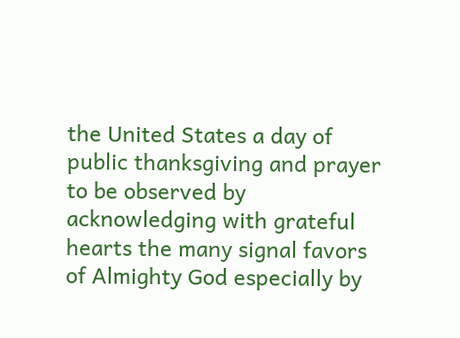the United States a day of public thanksgiving and prayer to be observed by acknowledging with grateful hearts the many signal favors of Almighty God especially by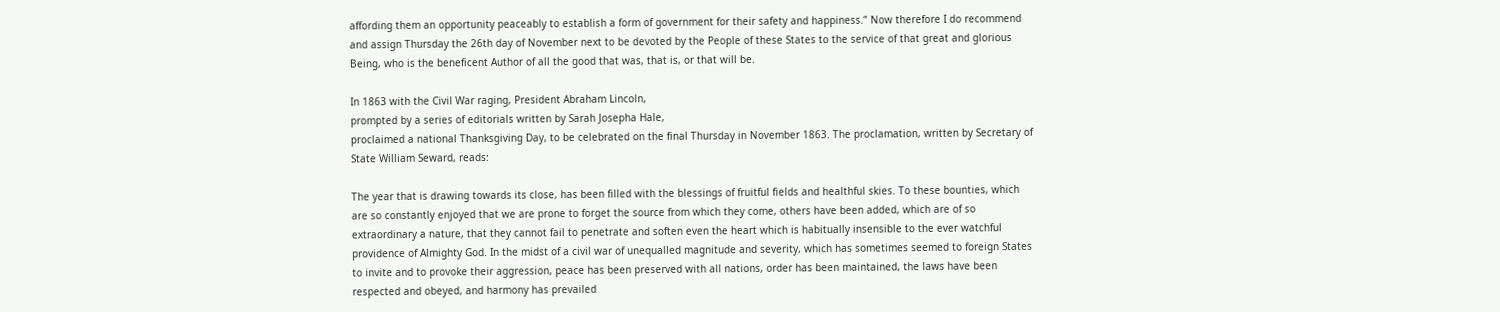affording them an opportunity peaceably to establish a form of government for their safety and happiness.” Now therefore I do recommend and assign Thursday the 26th day of November next to be devoted by the People of these States to the service of that great and glorious Being, who is the beneficent Author of all the good that was, that is, or that will be.

In 1863 with the Civil War raging, President Abraham Lincoln,
prompted by a series of editorials written by Sarah Josepha Hale,
proclaimed a national Thanksgiving Day, to be celebrated on the final Thursday in November 1863. The proclamation, written by Secretary of State William Seward, reads:

The year that is drawing towards its close, has been filled with the blessings of fruitful fields and healthful skies. To these bounties, which are so constantly enjoyed that we are prone to forget the source from which they come, others have been added, which are of so extraordinary a nature, that they cannot fail to penetrate and soften even the heart which is habitually insensible to the ever watchful providence of Almighty God. In the midst of a civil war of unequalled magnitude and severity, which has sometimes seemed to foreign States to invite and to provoke their aggression, peace has been preserved with all nations, order has been maintained, the laws have been respected and obeyed, and harmony has prevailed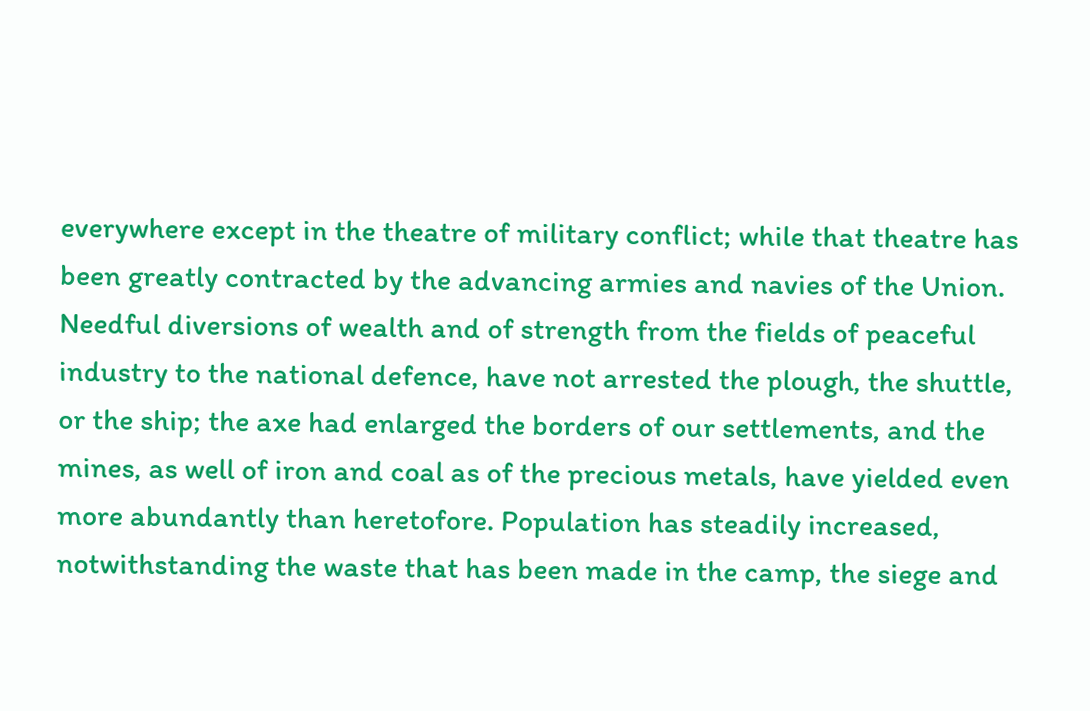everywhere except in the theatre of military conflict; while that theatre has been greatly contracted by the advancing armies and navies of the Union. Needful diversions of wealth and of strength from the fields of peaceful industry to the national defence, have not arrested the plough, the shuttle, or the ship; the axe had enlarged the borders of our settlements, and the mines, as well of iron and coal as of the precious metals, have yielded even more abundantly than heretofore. Population has steadily increased, notwithstanding the waste that has been made in the camp, the siege and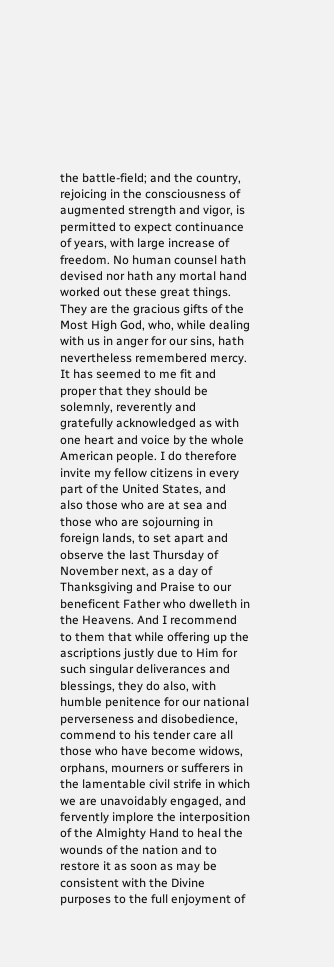the battle-field; and the country, rejoicing in the consciousness of augmented strength and vigor, is permitted to expect continuance of years, with large increase of freedom. No human counsel hath devised nor hath any mortal hand worked out these great things. They are the gracious gifts of the Most High God, who, while dealing with us in anger for our sins, hath nevertheless remembered mercy. It has seemed to me fit and proper that they should be solemnly, reverently and gratefully acknowledged as with one heart and voice by the whole American people. I do therefore invite my fellow citizens in every part of the United States, and also those who are at sea and those who are sojourning in foreign lands, to set apart and observe the last Thursday of November next, as a day of Thanksgiving and Praise to our beneficent Father who dwelleth in the Heavens. And I recommend to them that while offering up the ascriptions justly due to Him for such singular deliverances and blessings, they do also, with humble penitence for our national perverseness and disobedience, commend to his tender care all those who have become widows, orphans, mourners or sufferers in the lamentable civil strife in which we are unavoidably engaged, and fervently implore the interposition of the Almighty Hand to heal the wounds of the nation and to restore it as soon as may be consistent with the Divine purposes to the full enjoyment of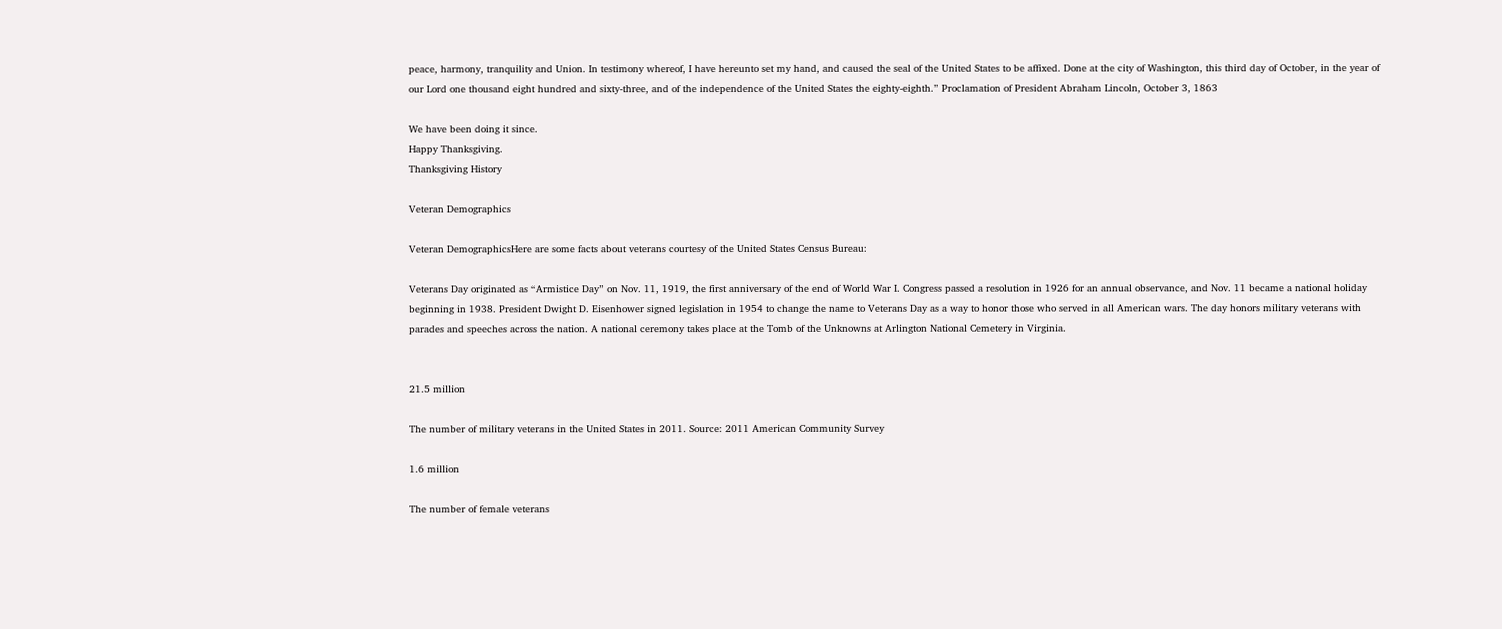peace, harmony, tranquility and Union. In testimony whereof, I have hereunto set my hand, and caused the seal of the United States to be affixed. Done at the city of Washington, this third day of October, in the year of our Lord one thousand eight hundred and sixty-three, and of the independence of the United States the eighty-eighth.” Proclamation of President Abraham Lincoln, October 3, 1863

We have been doing it since.
Happy Thanksgiving.
Thanksgiving History

Veteran Demographics

Veteran DemographicsHere are some facts about veterans courtesy of the United States Census Bureau:

Veterans Day originated as “Armistice Day” on Nov. 11, 1919, the first anniversary of the end of World War I. Congress passed a resolution in 1926 for an annual observance, and Nov. 11 became a national holiday beginning in 1938. President Dwight D. Eisenhower signed legislation in 1954 to change the name to Veterans Day as a way to honor those who served in all American wars. The day honors military veterans with parades and speeches across the nation. A national ceremony takes place at the Tomb of the Unknowns at Arlington National Cemetery in Virginia.


21.5 million

The number of military veterans in the United States in 2011. Source: 2011 American Community Survey

1.6 million

The number of female veterans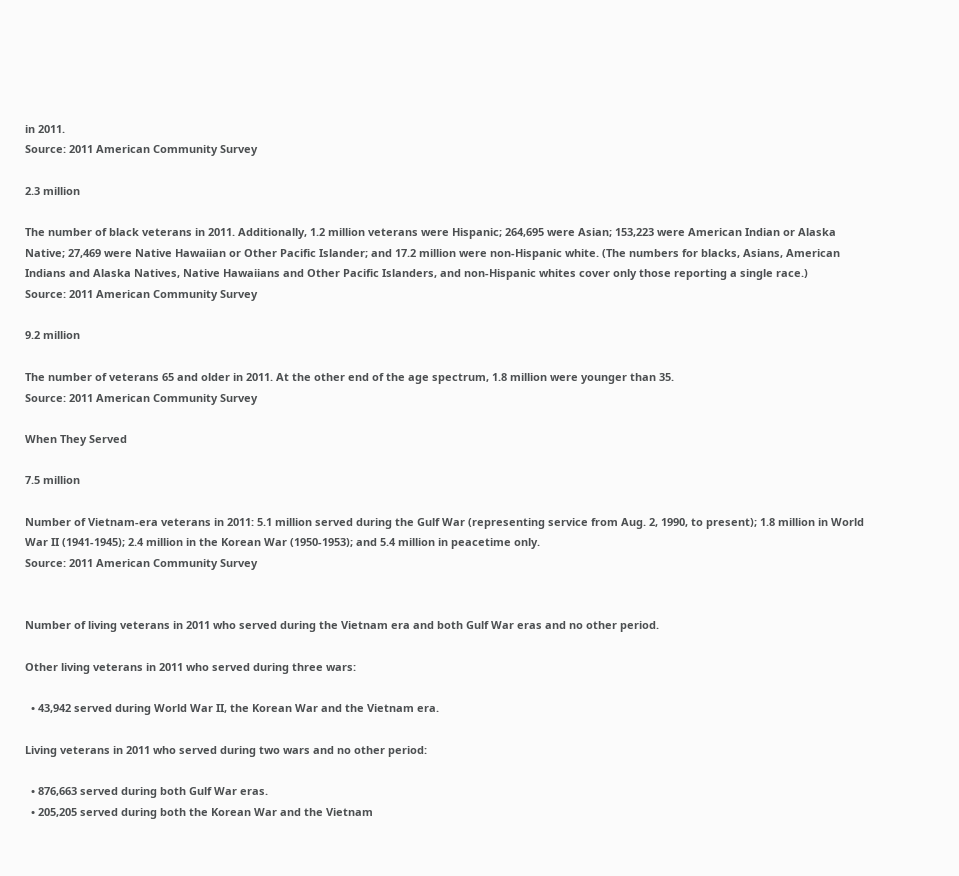in 2011.
Source: 2011 American Community Survey

2.3 million

The number of black veterans in 2011. Additionally, 1.2 million veterans were Hispanic; 264,695 were Asian; 153,223 were American Indian or Alaska Native; 27,469 were Native Hawaiian or Other Pacific Islander; and 17.2 million were non-Hispanic white. (The numbers for blacks, Asians, American Indians and Alaska Natives, Native Hawaiians and Other Pacific Islanders, and non-Hispanic whites cover only those reporting a single race.)
Source: 2011 American Community Survey

9.2 million

The number of veterans 65 and older in 2011. At the other end of the age spectrum, 1.8 million were younger than 35.
Source: 2011 American Community Survey

When They Served

7.5 million

Number of Vietnam-era veterans in 2011: 5.1 million served during the Gulf War (representing service from Aug. 2, 1990, to present); 1.8 million in World War II (1941-1945); 2.4 million in the Korean War (1950-1953); and 5.4 million in peacetime only.
Source: 2011 American Community Survey


Number of living veterans in 2011 who served during the Vietnam era and both Gulf War eras and no other period.

Other living veterans in 2011 who served during three wars:

  • 43,942 served during World War II, the Korean War and the Vietnam era.

Living veterans in 2011 who served during two wars and no other period:

  • 876,663 served during both Gulf War eras.
  • 205,205 served during both the Korean War and the Vietnam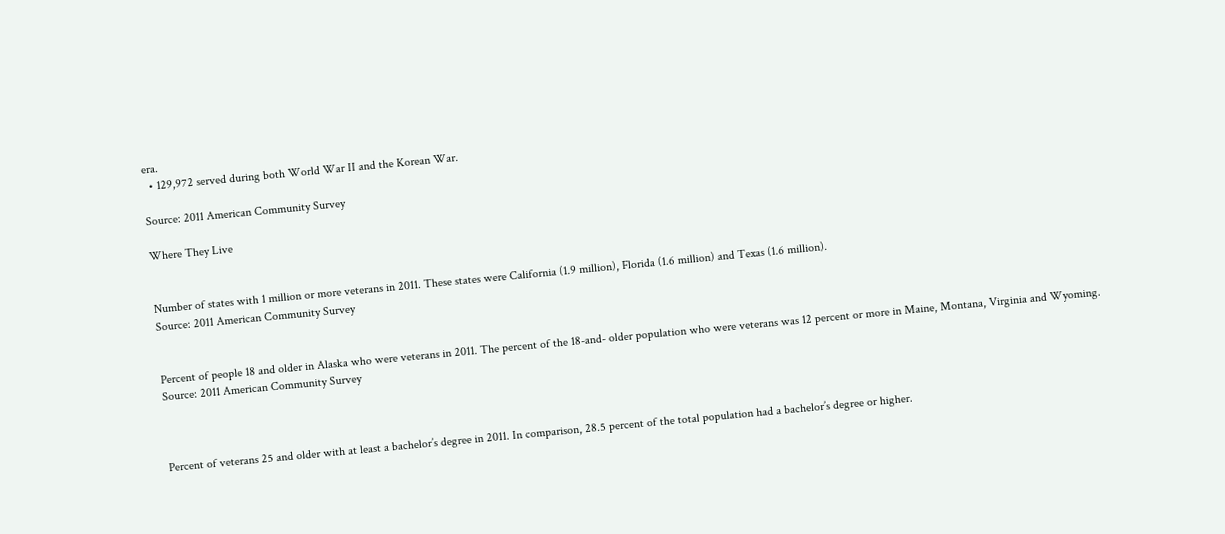era.
  • 129,972 served during both World War II and the Korean War.

Source: 2011 American Community Survey

Where They Live


Number of states with 1 million or more veterans in 2011. These states were California (1.9 million), Florida (1.6 million) and Texas (1.6 million).
Source: 2011 American Community Survey


Percent of people 18 and older in Alaska who were veterans in 2011. The percent of the 18-and- older population who were veterans was 12 percent or more in Maine, Montana, Virginia and Wyoming.
Source: 2011 American Community Survey



Percent of veterans 25 and older with at least a bachelor’s degree in 2011. In comparison, 28.5 percent of the total population had a bachelor’s degree or higher.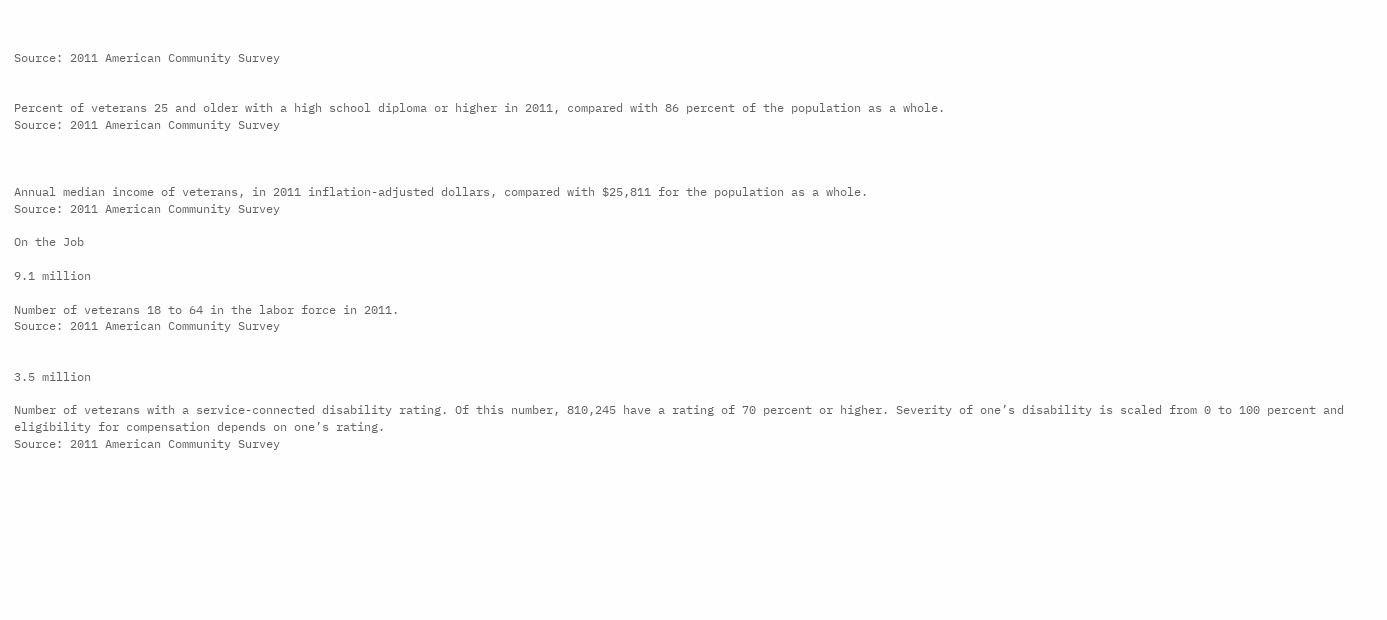Source: 2011 American Community Survey


Percent of veterans 25 and older with a high school diploma or higher in 2011, compared with 86 percent of the population as a whole.
Source: 2011 American Community Survey



Annual median income of veterans, in 2011 inflation-adjusted dollars, compared with $25,811 for the population as a whole.
Source: 2011 American Community Survey

On the Job

9.1 million

Number of veterans 18 to 64 in the labor force in 2011.
Source: 2011 American Community Survey


3.5 million

Number of veterans with a service-connected disability rating. Of this number, 810,245 have a rating of 70 percent or higher. Severity of one’s disability is scaled from 0 to 100 percent and eligibility for compensation depends on one’s rating.
Source: 2011 American Community Survey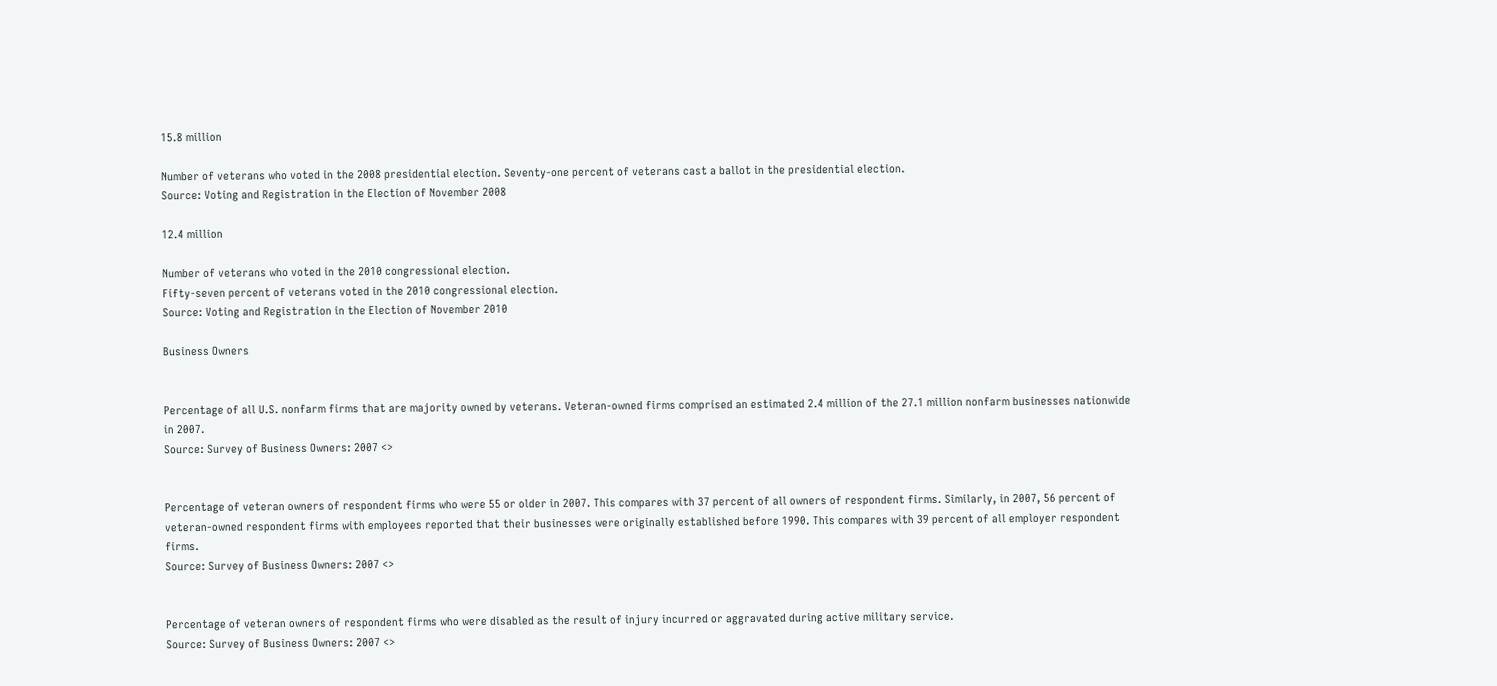15.8 million

Number of veterans who voted in the 2008 presidential election. Seventy-one percent of veterans cast a ballot in the presidential election.
Source: Voting and Registration in the Election of November 2008

12.4 million

Number of veterans who voted in the 2010 congressional election.
Fifty-seven percent of veterans voted in the 2010 congressional election.
Source: Voting and Registration in the Election of November 2010

Business Owners


Percentage of all U.S. nonfarm firms that are majority owned by veterans. Veteran-owned firms comprised an estimated 2.4 million of the 27.1 million nonfarm businesses nationwide in 2007.
Source: Survey of Business Owners: 2007 <>


Percentage of veteran owners of respondent firms who were 55 or older in 2007. This compares with 37 percent of all owners of respondent firms. Similarly, in 2007, 56 percent of veteran-owned respondent firms with employees reported that their businesses were originally established before 1990. This compares with 39 percent of all employer respondent firms.
Source: Survey of Business Owners: 2007 <>


Percentage of veteran owners of respondent firms who were disabled as the result of injury incurred or aggravated during active military service.
Source: Survey of Business Owners: 2007 <>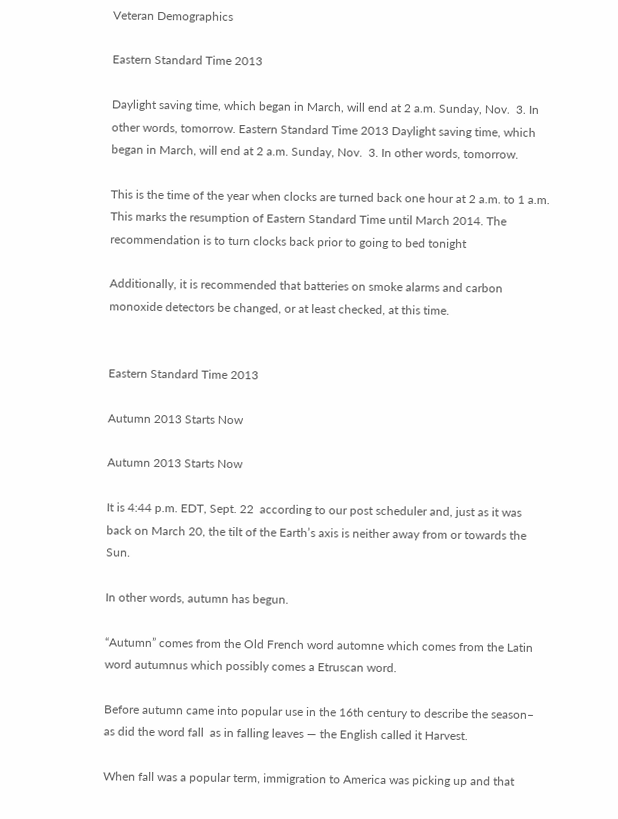Veteran Demographics

Eastern Standard Time 2013

Daylight saving time, which began in March, will end at 2 a.m. Sunday, Nov.  3. In other words, tomorrow. Eastern Standard Time 2013 Daylight saving time, which began in March, will end at 2 a.m. Sunday, Nov.  3. In other words, tomorrow.

This is the time of the year when clocks are turned back one hour at 2 a.m. to 1 a.m. This marks the resumption of Eastern Standard Time until March 2014. The recommendation is to turn clocks back prior to going to bed tonight

Additionally, it is recommended that batteries on smoke alarms and carbon monoxide detectors be changed, or at least checked, at this time.


Eastern Standard Time 2013

Autumn 2013 Starts Now

Autumn 2013 Starts Now

It is 4:44 p.m. EDT, Sept. 22  according to our post scheduler and, just as it was back on March 20, the tilt of the Earth’s axis is neither away from or towards the Sun.

In other words, autumn has begun.

“Autumn” comes from the Old French word automne which comes from the Latin word autumnus which possibly comes a Etruscan word.

Before autumn came into popular use in the 16th century to describe the season– as did the word fall  as in falling leaves — the English called it Harvest.

When fall was a popular term, immigration to America was picking up and that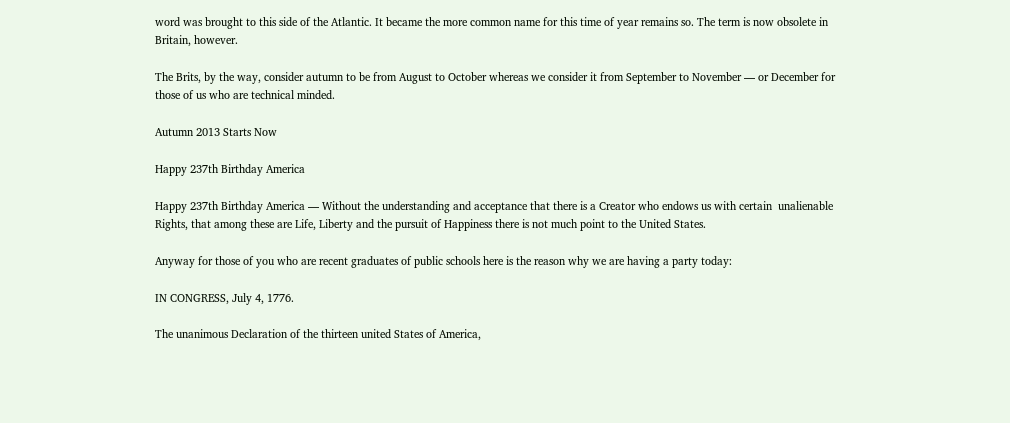word was brought to this side of the Atlantic. It became the more common name for this time of year remains so. The term is now obsolete in Britain, however.

The Brits, by the way, consider autumn to be from August to October whereas we consider it from September to November — or December for those of us who are technical minded.

Autumn 2013 Starts Now

Happy 237th Birthday America

Happy 237th Birthday America — Without the understanding and acceptance that there is a Creator who endows us with certain  unalienable Rights, that among these are Life, Liberty and the pursuit of Happiness there is not much point to the United States.

Anyway for those of you who are recent graduates of public schools here is the reason why we are having a party today:

IN CONGRESS, July 4, 1776.

The unanimous Declaration of the thirteen united States of America,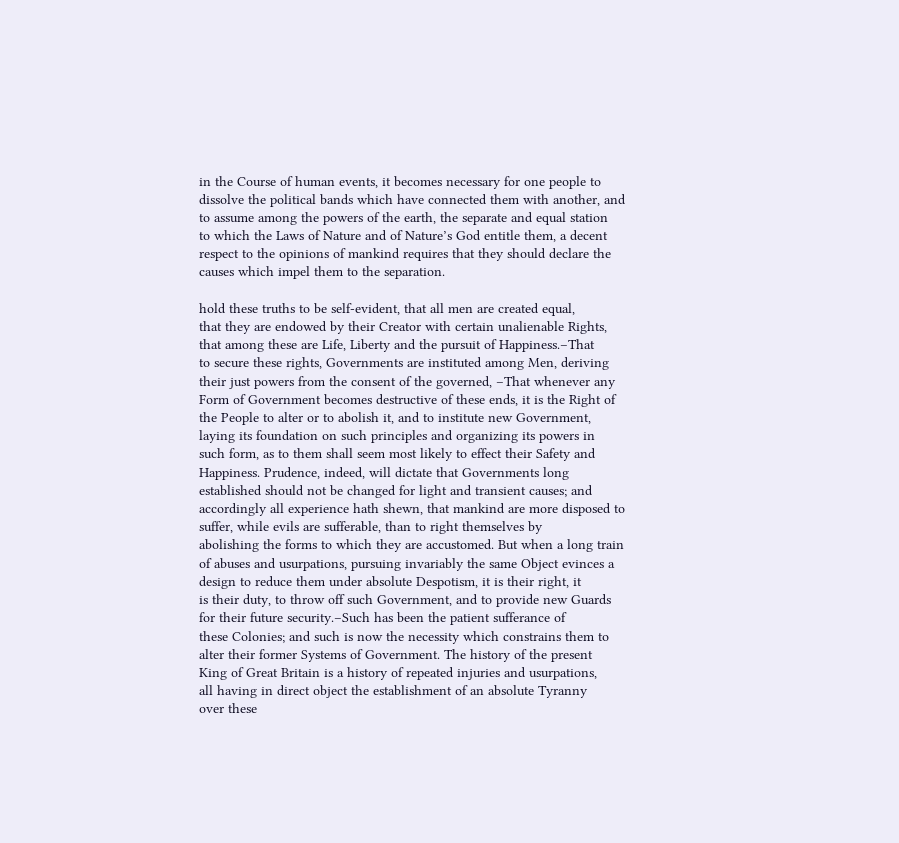in the Course of human events, it becomes necessary for one people to
dissolve the political bands which have connected them with another, and
to assume among the powers of the earth, the separate and equal station
to which the Laws of Nature and of Nature’s God entitle them, a decent
respect to the opinions of mankind requires that they should declare the
causes which impel them to the separation.

hold these truths to be self-evident, that all men are created equal,
that they are endowed by their Creator with certain unalienable Rights,
that among these are Life, Liberty and the pursuit of Happiness.–That
to secure these rights, Governments are instituted among Men, deriving
their just powers from the consent of the governed, –That whenever any
Form of Government becomes destructive of these ends, it is the Right of
the People to alter or to abolish it, and to institute new Government,
laying its foundation on such principles and organizing its powers in
such form, as to them shall seem most likely to effect their Safety and
Happiness. Prudence, indeed, will dictate that Governments long
established should not be changed for light and transient causes; and
accordingly all experience hath shewn, that mankind are more disposed to
suffer, while evils are sufferable, than to right themselves by
abolishing the forms to which they are accustomed. But when a long train
of abuses and usurpations, pursuing invariably the same Object evinces a
design to reduce them under absolute Despotism, it is their right, it
is their duty, to throw off such Government, and to provide new Guards
for their future security.–Such has been the patient sufferance of
these Colonies; and such is now the necessity which constrains them to
alter their former Systems of Government. The history of the present
King of Great Britain is a history of repeated injuries and usurpations,
all having in direct object the establishment of an absolute Tyranny
over these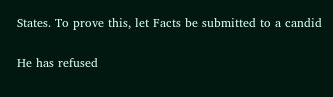States. To prove this, let Facts be submitted to a candid

He has refused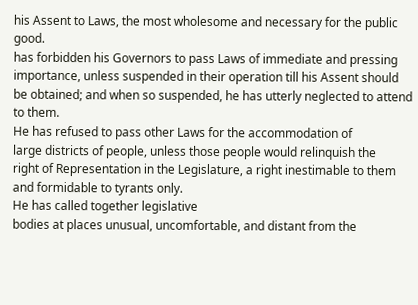his Assent to Laws, the most wholesome and necessary for the public good.
has forbidden his Governors to pass Laws of immediate and pressing
importance, unless suspended in their operation till his Assent should
be obtained; and when so suspended, he has utterly neglected to attend
to them.
He has refused to pass other Laws for the accommodation of
large districts of people, unless those people would relinquish the
right of Representation in the Legislature, a right inestimable to them
and formidable to tyrants only.
He has called together legislative
bodies at places unusual, uncomfortable, and distant from the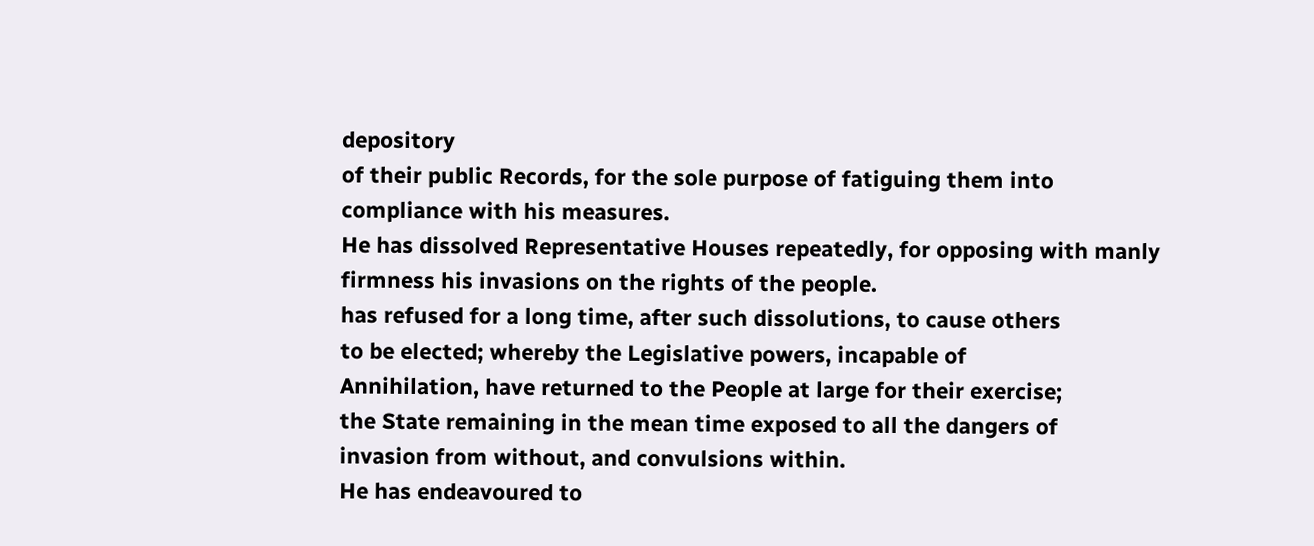depository
of their public Records, for the sole purpose of fatiguing them into
compliance with his measures.
He has dissolved Representative Houses repeatedly, for opposing with manly firmness his invasions on the rights of the people.
has refused for a long time, after such dissolutions, to cause others
to be elected; whereby the Legislative powers, incapable of
Annihilation, have returned to the People at large for their exercise;
the State remaining in the mean time exposed to all the dangers of
invasion from without, and convulsions within.
He has endeavoured to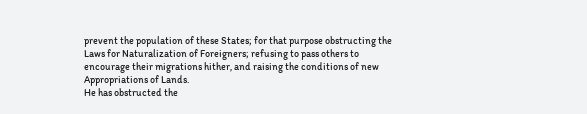prevent the population of these States; for that purpose obstructing the
Laws for Naturalization of Foreigners; refusing to pass others to
encourage their migrations hither, and raising the conditions of new
Appropriations of Lands.
He has obstructed the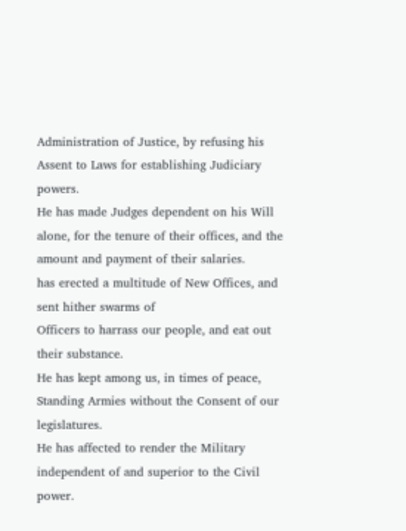Administration of Justice, by refusing his Assent to Laws for establishing Judiciary powers.
He has made Judges dependent on his Will alone, for the tenure of their offices, and the amount and payment of their salaries.
has erected a multitude of New Offices, and sent hither swarms of
Officers to harrass our people, and eat out their substance.
He has kept among us, in times of peace, Standing Armies without the Consent of our legislatures.
He has affected to render the Military independent of and superior to the Civil power.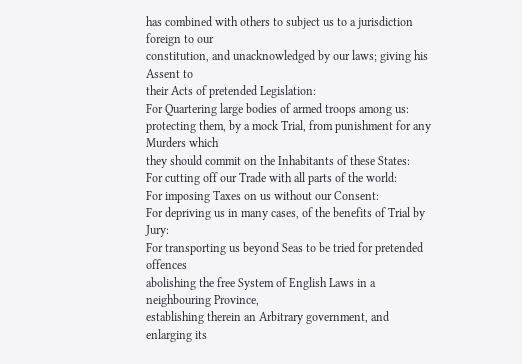has combined with others to subject us to a jurisdiction foreign to our
constitution, and unacknowledged by our laws; giving his Assent to
their Acts of pretended Legislation:
For Quartering large bodies of armed troops among us:
protecting them, by a mock Trial, from punishment for any Murders which
they should commit on the Inhabitants of these States:
For cutting off our Trade with all parts of the world:
For imposing Taxes on us without our Consent:
For depriving us in many cases, of the benefits of Trial by Jury:
For transporting us beyond Seas to be tried for pretended offences
abolishing the free System of English Laws in a neighbouring Province,
establishing therein an Arbitrary government, and enlarging its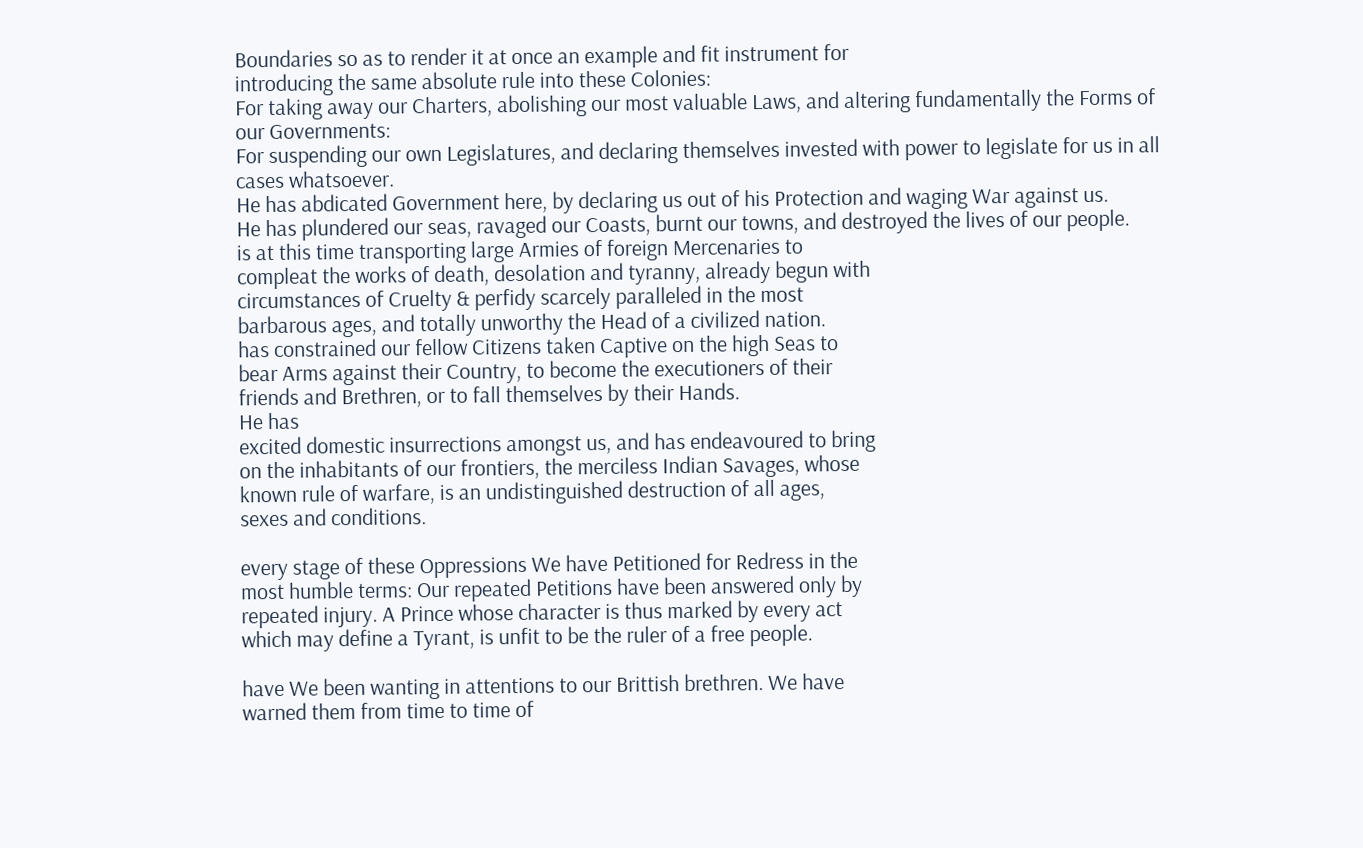Boundaries so as to render it at once an example and fit instrument for
introducing the same absolute rule into these Colonies:
For taking away our Charters, abolishing our most valuable Laws, and altering fundamentally the Forms of our Governments:
For suspending our own Legislatures, and declaring themselves invested with power to legislate for us in all cases whatsoever.
He has abdicated Government here, by declaring us out of his Protection and waging War against us.
He has plundered our seas, ravaged our Coasts, burnt our towns, and destroyed the lives of our people.
is at this time transporting large Armies of foreign Mercenaries to
compleat the works of death, desolation and tyranny, already begun with
circumstances of Cruelty & perfidy scarcely paralleled in the most
barbarous ages, and totally unworthy the Head of a civilized nation.
has constrained our fellow Citizens taken Captive on the high Seas to
bear Arms against their Country, to become the executioners of their
friends and Brethren, or to fall themselves by their Hands.
He has
excited domestic insurrections amongst us, and has endeavoured to bring
on the inhabitants of our frontiers, the merciless Indian Savages, whose
known rule of warfare, is an undistinguished destruction of all ages,
sexes and conditions.

every stage of these Oppressions We have Petitioned for Redress in the
most humble terms: Our repeated Petitions have been answered only by
repeated injury. A Prince whose character is thus marked by every act
which may define a Tyrant, is unfit to be the ruler of a free people.

have We been wanting in attentions to our Brittish brethren. We have
warned them from time to time of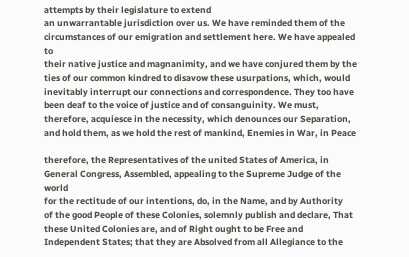attempts by their legislature to extend
an unwarrantable jurisdiction over us. We have reminded them of the
circumstances of our emigration and settlement here. We have appealed to
their native justice and magnanimity, and we have conjured them by the
ties of our common kindred to disavow these usurpations, which, would
inevitably interrupt our connections and correspondence. They too have
been deaf to the voice of justice and of consanguinity. We must,
therefore, acquiesce in the necessity, which denounces our Separation,
and hold them, as we hold the rest of mankind, Enemies in War, in Peace

therefore, the Representatives of the united States of America, in
General Congress, Assembled, appealing to the Supreme Judge of the world
for the rectitude of our intentions, do, in the Name, and by Authority
of the good People of these Colonies, solemnly publish and declare, That
these United Colonies are, and of Right ought to be Free and
Independent States; that they are Absolved from all Allegiance to the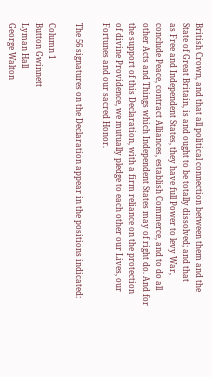British Crown, and that all political connection between them and the
State of Great Britain, is and ought to be totally dissolved; and that
as Free and Independent States, they have full Power to levy War,
conclude Peace, contract Alliances, establish Commerce, and to do all
other Acts and Things which Independent States may of right do. And for
the support of this Declaration, with a firm reliance on the protection
of divine Providence, we mutually pledge to each other our Lives, our
Fortunes and our sacred Honor.

The 56 signatures on the Declaration appear in the positions indicated:

Column 1
Button Gwinnett
Lyman Hall
George Walton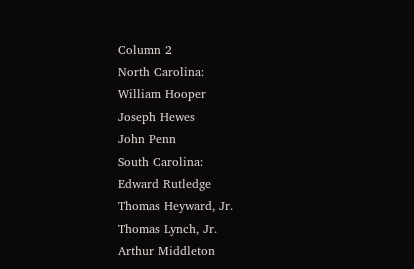Column 2
North Carolina:
William Hooper
Joseph Hewes
John Penn
South Carolina:
Edward Rutledge
Thomas Heyward, Jr.
Thomas Lynch, Jr.
Arthur Middleton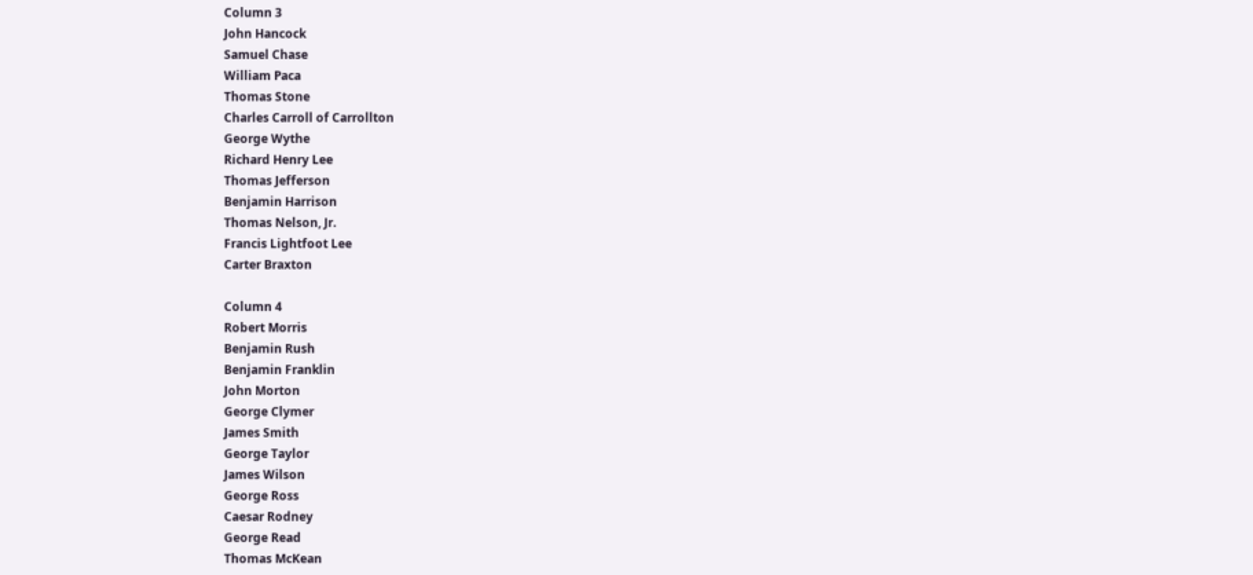Column 3
John Hancock
Samuel Chase
William Paca
Thomas Stone
Charles Carroll of Carrollton
George Wythe
Richard Henry Lee
Thomas Jefferson
Benjamin Harrison
Thomas Nelson, Jr.
Francis Lightfoot Lee
Carter Braxton

Column 4
Robert Morris
Benjamin Rush
Benjamin Franklin
John Morton
George Clymer
James Smith
George Taylor
James Wilson
George Ross
Caesar Rodney
George Read
Thomas McKean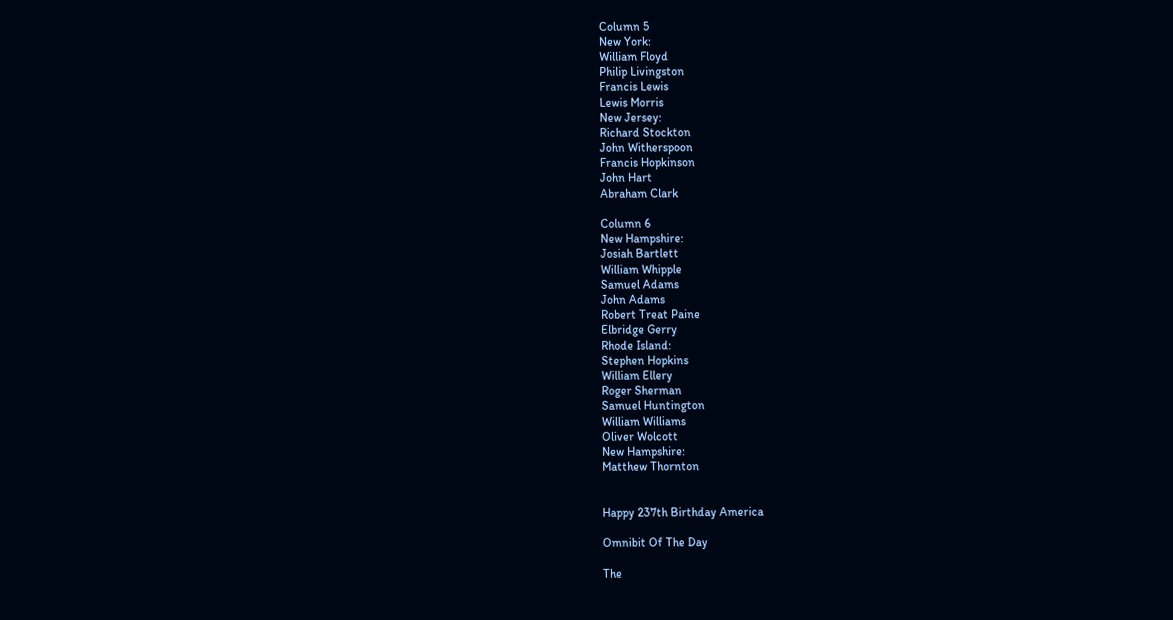Column 5
New York:
William Floyd
Philip Livingston
Francis Lewis
Lewis Morris
New Jersey:
Richard Stockton
John Witherspoon
Francis Hopkinson
John Hart
Abraham Clark

Column 6
New Hampshire:
Josiah Bartlett
William Whipple
Samuel Adams
John Adams
Robert Treat Paine
Elbridge Gerry
Rhode Island:
Stephen Hopkins
William Ellery
Roger Sherman
Samuel Huntington
William Williams
Oliver Wolcott
New Hampshire:
Matthew Thornton


Happy 237th Birthday America

Omnibit Of The Day

The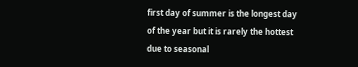first day of summer is the longest day of the year but it is rarely the hottest due to seasonal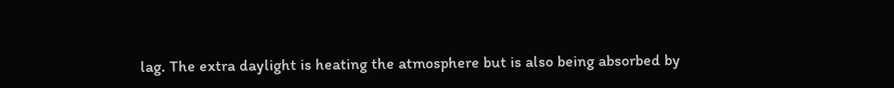lag. The extra daylight is heating the atmosphere but is also being absorbed by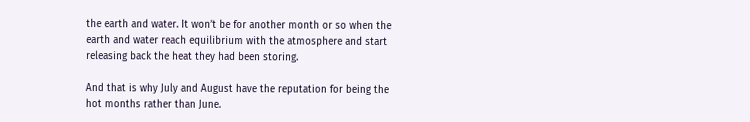the earth and water. It won’t be for another month or so when the earth and water reach equilibrium with the atmosphere and start releasing back the heat they had been storing.

And that is why July and August have the reputation for being the hot months rather than June.